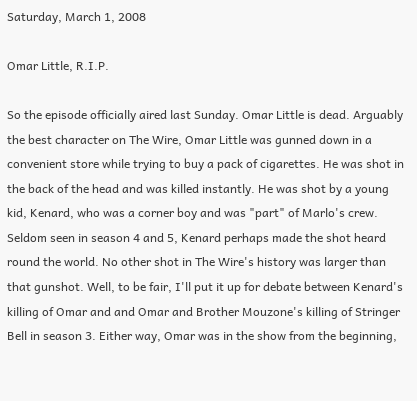Saturday, March 1, 2008

Omar Little, R.I.P.

So the episode officially aired last Sunday. Omar Little is dead. Arguably the best character on The Wire, Omar Little was gunned down in a convenient store while trying to buy a pack of cigarettes. He was shot in the back of the head and was killed instantly. He was shot by a young kid, Kenard, who was a corner boy and was "part" of Marlo's crew. Seldom seen in season 4 and 5, Kenard perhaps made the shot heard round the world. No other shot in The Wire's history was larger than that gunshot. Well, to be fair, I'll put it up for debate between Kenard's killing of Omar and and Omar and Brother Mouzone's killing of Stringer Bell in season 3. Either way, Omar was in the show from the beginning,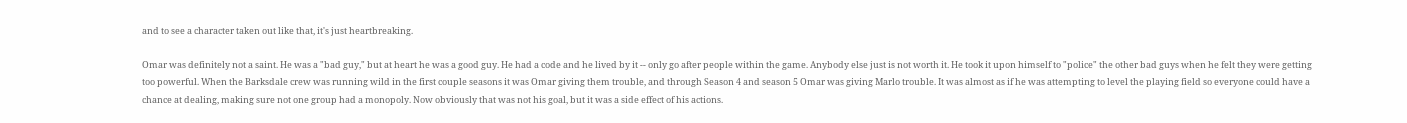and to see a character taken out like that, it's just heartbreaking.

Omar was definitely not a saint. He was a "bad guy," but at heart he was a good guy. He had a code and he lived by it -- only go after people within the game. Anybody else just is not worth it. He took it upon himself to "police" the other bad guys when he felt they were getting too powerful. When the Barksdale crew was running wild in the first couple seasons it was Omar giving them trouble, and through Season 4 and season 5 Omar was giving Marlo trouble. It was almost as if he was attempting to level the playing field so everyone could have a chance at dealing, making sure not one group had a monopoly. Now obviously that was not his goal, but it was a side effect of his actions.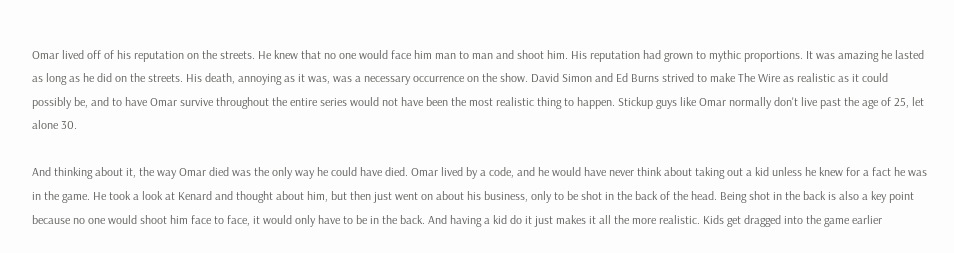Omar lived off of his reputation on the streets. He knew that no one would face him man to man and shoot him. His reputation had grown to mythic proportions. It was amazing he lasted as long as he did on the streets. His death, annoying as it was, was a necessary occurrence on the show. David Simon and Ed Burns strived to make The Wire as realistic as it could possibly be, and to have Omar survive throughout the entire series would not have been the most realistic thing to happen. Stickup guys like Omar normally don't live past the age of 25, let alone 30.

And thinking about it, the way Omar died was the only way he could have died. Omar lived by a code, and he would have never think about taking out a kid unless he knew for a fact he was in the game. He took a look at Kenard and thought about him, but then just went on about his business, only to be shot in the back of the head. Being shot in the back is also a key point because no one would shoot him face to face, it would only have to be in the back. And having a kid do it just makes it all the more realistic. Kids get dragged into the game earlier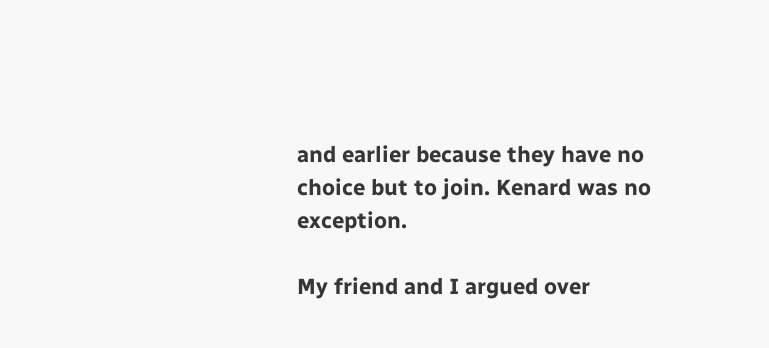and earlier because they have no choice but to join. Kenard was no exception.

My friend and I argued over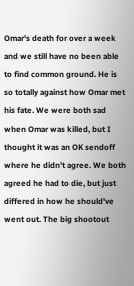Omar's death for over a week and we still have no been able to find common ground. He is so totally against how Omar met his fate. We were both sad when Omar was killed, but I thought it was an OK sendoff where he didn't agree. We both agreed he had to die, but just differed in how he should've went out. The big shootout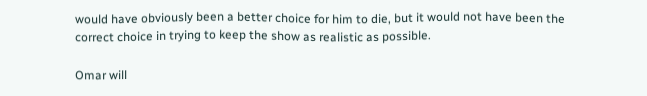would have obviously been a better choice for him to die, but it would not have been the correct choice in trying to keep the show as realistic as possible.

Omar will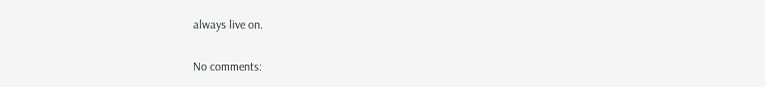always live on.

No comments: